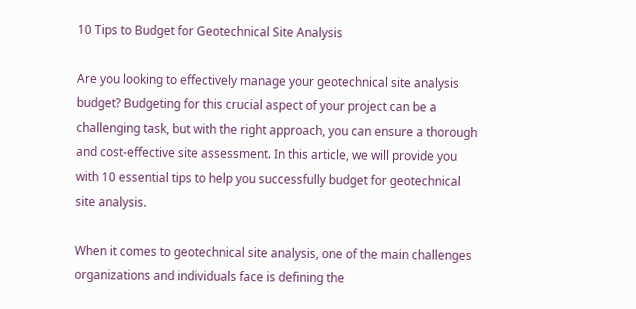10 Tips to Budget for Geotechnical Site Analysis

Are you looking to effectively manage your geotechnical site analysis budget? Budgeting for this crucial aspect of your project can be a challenging task, but with the right approach, you can ensure a thorough and cost-effective site assessment. In this article, we will provide you with 10 essential tips to help you successfully budget for geotechnical site analysis.

When it comes to geotechnical site analysis, one of the main challenges organizations and individuals face is defining the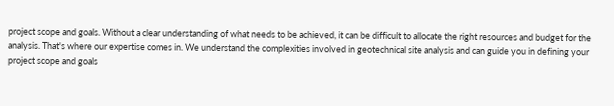project scope and goals. Without a clear understanding of what needs to be achieved, it can be difficult to allocate the right resources and budget for the analysis. That's where our expertise comes in. We understand the complexities involved in geotechnical site analysis and can guide you in defining your project scope and goals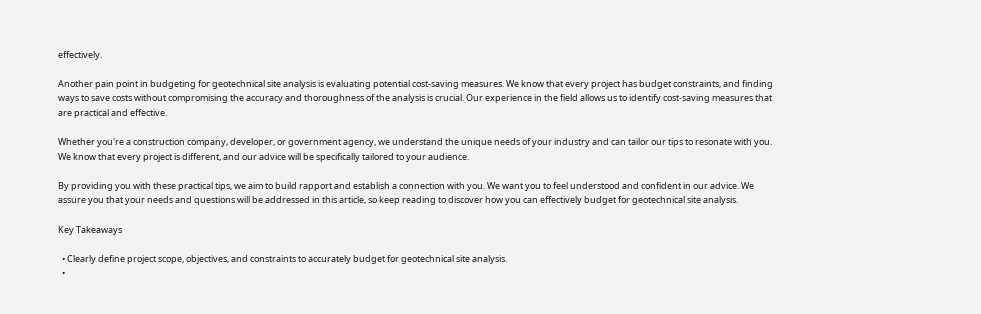effectively.

Another pain point in budgeting for geotechnical site analysis is evaluating potential cost-saving measures. We know that every project has budget constraints, and finding ways to save costs without compromising the accuracy and thoroughness of the analysis is crucial. Our experience in the field allows us to identify cost-saving measures that are practical and effective.

Whether you're a construction company, developer, or government agency, we understand the unique needs of your industry and can tailor our tips to resonate with you. We know that every project is different, and our advice will be specifically tailored to your audience.

By providing you with these practical tips, we aim to build rapport and establish a connection with you. We want you to feel understood and confident in our advice. We assure you that your needs and questions will be addressed in this article, so keep reading to discover how you can effectively budget for geotechnical site analysis.

Key Takeaways

  • Clearly define project scope, objectives, and constraints to accurately budget for geotechnical site analysis.
  •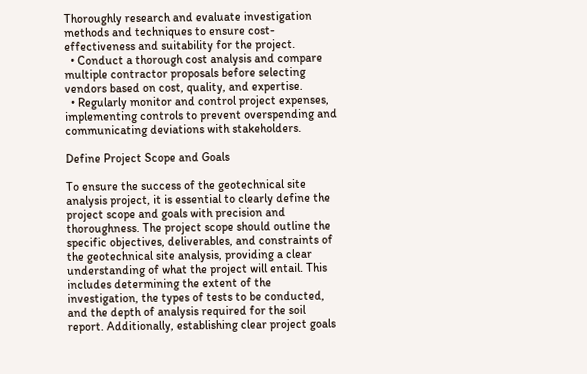Thoroughly research and evaluate investigation methods and techniques to ensure cost-effectiveness and suitability for the project.
  • Conduct a thorough cost analysis and compare multiple contractor proposals before selecting vendors based on cost, quality, and expertise.
  • Regularly monitor and control project expenses, implementing controls to prevent overspending and communicating deviations with stakeholders.

Define Project Scope and Goals

To ensure the success of the geotechnical site analysis project, it is essential to clearly define the project scope and goals with precision and thoroughness. The project scope should outline the specific objectives, deliverables, and constraints of the geotechnical site analysis, providing a clear understanding of what the project will entail. This includes determining the extent of the investigation, the types of tests to be conducted, and the depth of analysis required for the soil report. Additionally, establishing clear project goals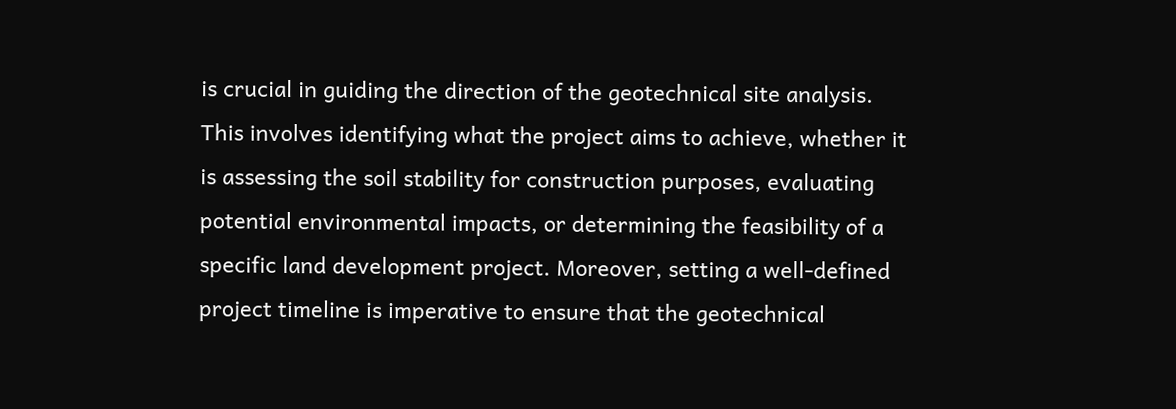is crucial in guiding the direction of the geotechnical site analysis. This involves identifying what the project aims to achieve, whether it is assessing the soil stability for construction purposes, evaluating potential environmental impacts, or determining the feasibility of a specific land development project. Moreover, setting a well-defined project timeline is imperative to ensure that the geotechnical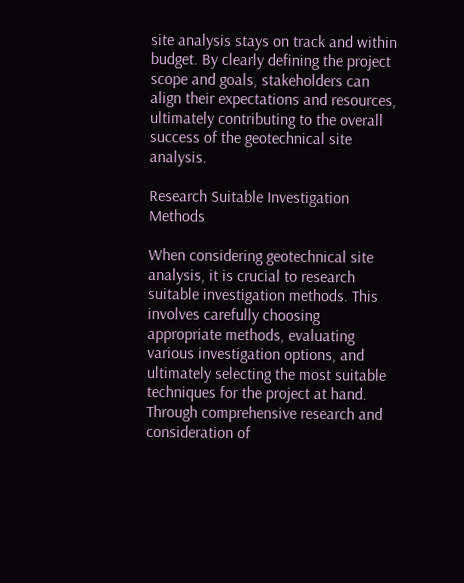site analysis stays on track and within budget. By clearly defining the project scope and goals, stakeholders can align their expectations and resources, ultimately contributing to the overall success of the geotechnical site analysis.

Research Suitable Investigation Methods

When considering geotechnical site analysis, it is crucial to research suitable investigation methods. This involves carefully choosing appropriate methods, evaluating various investigation options, and ultimately selecting the most suitable techniques for the project at hand. Through comprehensive research and consideration of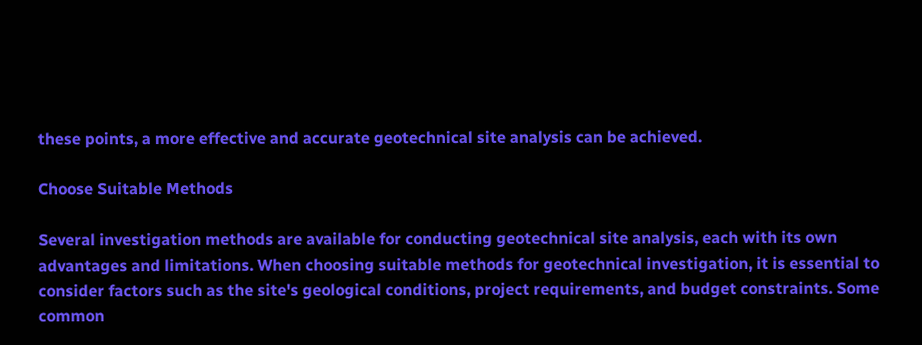these points, a more effective and accurate geotechnical site analysis can be achieved.

Choose Suitable Methods

Several investigation methods are available for conducting geotechnical site analysis, each with its own advantages and limitations. When choosing suitable methods for geotechnical investigation, it is essential to consider factors such as the site's geological conditions, project requirements, and budget constraints. Some common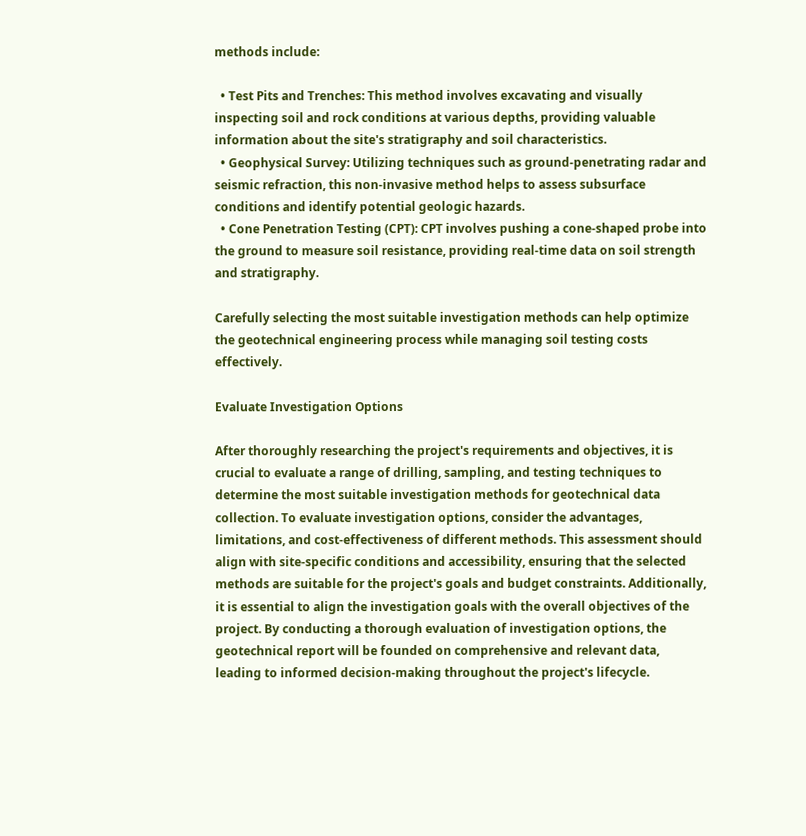methods include:

  • Test Pits and Trenches: This method involves excavating and visually inspecting soil and rock conditions at various depths, providing valuable information about the site's stratigraphy and soil characteristics.
  • Geophysical Survey: Utilizing techniques such as ground-penetrating radar and seismic refraction, this non-invasive method helps to assess subsurface conditions and identify potential geologic hazards.
  • Cone Penetration Testing (CPT): CPT involves pushing a cone-shaped probe into the ground to measure soil resistance, providing real-time data on soil strength and stratigraphy.

Carefully selecting the most suitable investigation methods can help optimize the geotechnical engineering process while managing soil testing costs effectively.

Evaluate Investigation Options

After thoroughly researching the project's requirements and objectives, it is crucial to evaluate a range of drilling, sampling, and testing techniques to determine the most suitable investigation methods for geotechnical data collection. To evaluate investigation options, consider the advantages, limitations, and cost-effectiveness of different methods. This assessment should align with site-specific conditions and accessibility, ensuring that the selected methods are suitable for the project's goals and budget constraints. Additionally, it is essential to align the investigation goals with the overall objectives of the project. By conducting a thorough evaluation of investigation options, the geotechnical report will be founded on comprehensive and relevant data, leading to informed decision-making throughout the project's lifecycle.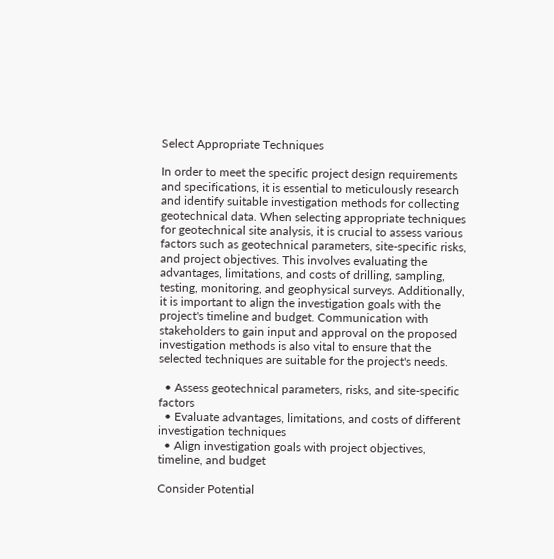Select Appropriate Techniques

In order to meet the specific project design requirements and specifications, it is essential to meticulously research and identify suitable investigation methods for collecting geotechnical data. When selecting appropriate techniques for geotechnical site analysis, it is crucial to assess various factors such as geotechnical parameters, site-specific risks, and project objectives. This involves evaluating the advantages, limitations, and costs of drilling, sampling, testing, monitoring, and geophysical surveys. Additionally, it is important to align the investigation goals with the project's timeline and budget. Communication with stakeholders to gain input and approval on the proposed investigation methods is also vital to ensure that the selected techniques are suitable for the project's needs.

  • Assess geotechnical parameters, risks, and site-specific factors
  • Evaluate advantages, limitations, and costs of different investigation techniques
  • Align investigation goals with project objectives, timeline, and budget

Consider Potential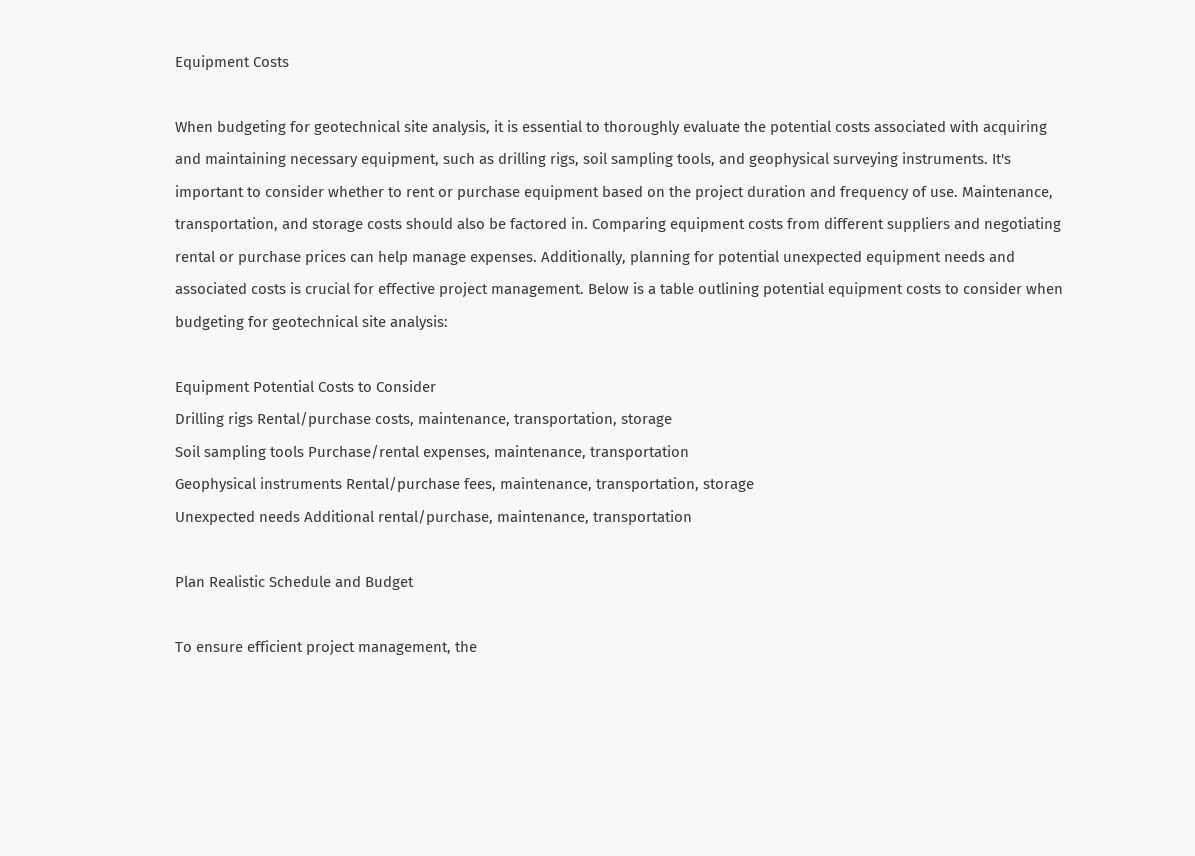Equipment Costs

When budgeting for geotechnical site analysis, it is essential to thoroughly evaluate the potential costs associated with acquiring and maintaining necessary equipment, such as drilling rigs, soil sampling tools, and geophysical surveying instruments. It's important to consider whether to rent or purchase equipment based on the project duration and frequency of use. Maintenance, transportation, and storage costs should also be factored in. Comparing equipment costs from different suppliers and negotiating rental or purchase prices can help manage expenses. Additionally, planning for potential unexpected equipment needs and associated costs is crucial for effective project management. Below is a table outlining potential equipment costs to consider when budgeting for geotechnical site analysis:

Equipment Potential Costs to Consider
Drilling rigs Rental/purchase costs, maintenance, transportation, storage
Soil sampling tools Purchase/rental expenses, maintenance, transportation
Geophysical instruments Rental/purchase fees, maintenance, transportation, storage
Unexpected needs Additional rental/purchase, maintenance, transportation

Plan Realistic Schedule and Budget

To ensure efficient project management, the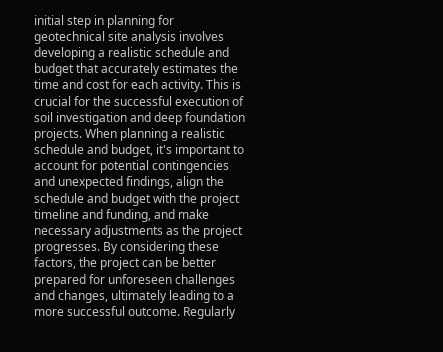initial step in planning for geotechnical site analysis involves developing a realistic schedule and budget that accurately estimates the time and cost for each activity. This is crucial for the successful execution of soil investigation and deep foundation projects. When planning a realistic schedule and budget, it's important to account for potential contingencies and unexpected findings, align the schedule and budget with the project timeline and funding, and make necessary adjustments as the project progresses. By considering these factors, the project can be better prepared for unforeseen challenges and changes, ultimately leading to a more successful outcome. Regularly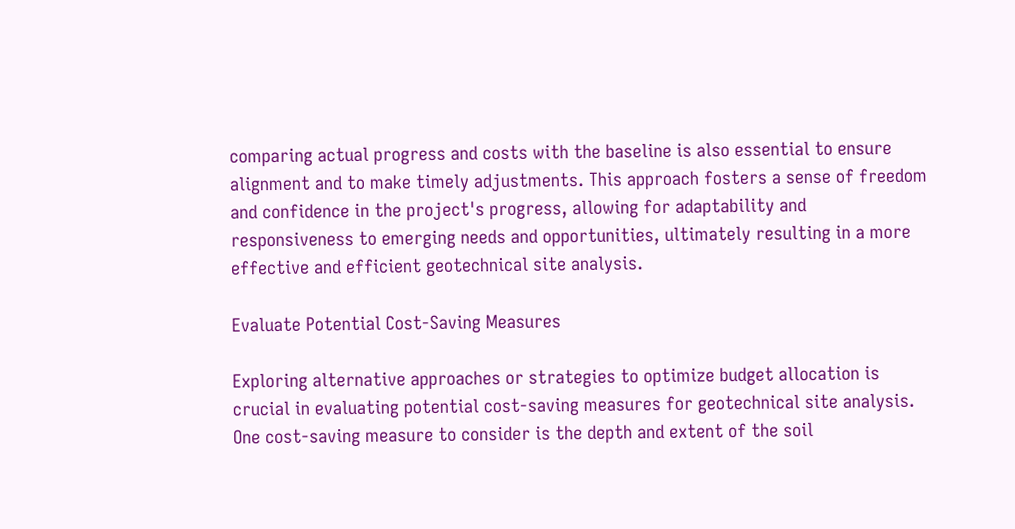comparing actual progress and costs with the baseline is also essential to ensure alignment and to make timely adjustments. This approach fosters a sense of freedom and confidence in the project's progress, allowing for adaptability and responsiveness to emerging needs and opportunities, ultimately resulting in a more effective and efficient geotechnical site analysis.

Evaluate Potential Cost-Saving Measures

Exploring alternative approaches or strategies to optimize budget allocation is crucial in evaluating potential cost-saving measures for geotechnical site analysis. One cost-saving measure to consider is the depth and extent of the soil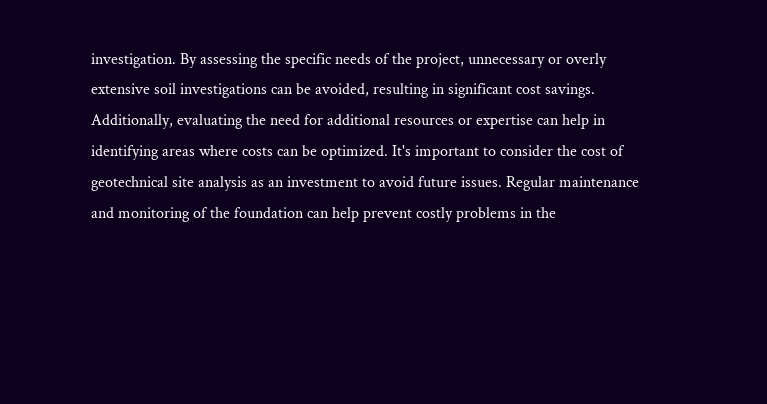investigation. By assessing the specific needs of the project, unnecessary or overly extensive soil investigations can be avoided, resulting in significant cost savings. Additionally, evaluating the need for additional resources or expertise can help in identifying areas where costs can be optimized. It's important to consider the cost of geotechnical site analysis as an investment to avoid future issues. Regular maintenance and monitoring of the foundation can help prevent costly problems in the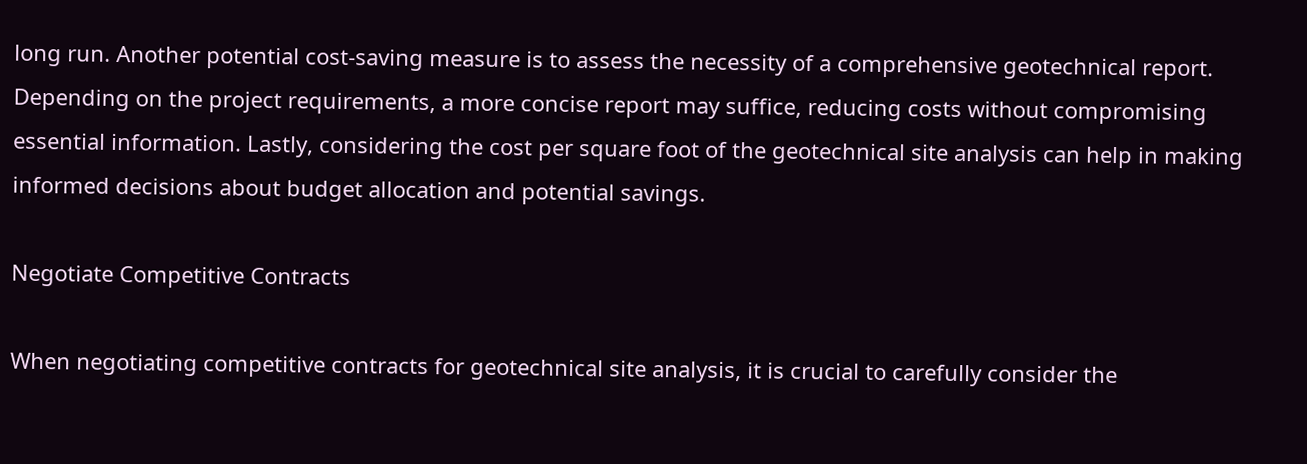long run. Another potential cost-saving measure is to assess the necessity of a comprehensive geotechnical report. Depending on the project requirements, a more concise report may suffice, reducing costs without compromising essential information. Lastly, considering the cost per square foot of the geotechnical site analysis can help in making informed decisions about budget allocation and potential savings.

Negotiate Competitive Contracts

When negotiating competitive contracts for geotechnical site analysis, it is crucial to carefully consider the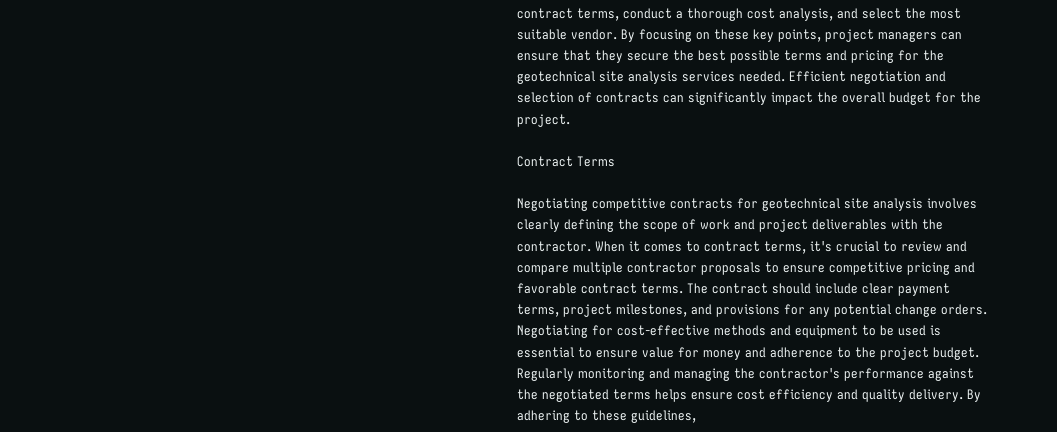contract terms, conduct a thorough cost analysis, and select the most suitable vendor. By focusing on these key points, project managers can ensure that they secure the best possible terms and pricing for the geotechnical site analysis services needed. Efficient negotiation and selection of contracts can significantly impact the overall budget for the project.

Contract Terms

Negotiating competitive contracts for geotechnical site analysis involves clearly defining the scope of work and project deliverables with the contractor. When it comes to contract terms, it's crucial to review and compare multiple contractor proposals to ensure competitive pricing and favorable contract terms. The contract should include clear payment terms, project milestones, and provisions for any potential change orders. Negotiating for cost-effective methods and equipment to be used is essential to ensure value for money and adherence to the project budget. Regularly monitoring and managing the contractor's performance against the negotiated terms helps ensure cost efficiency and quality delivery. By adhering to these guidelines,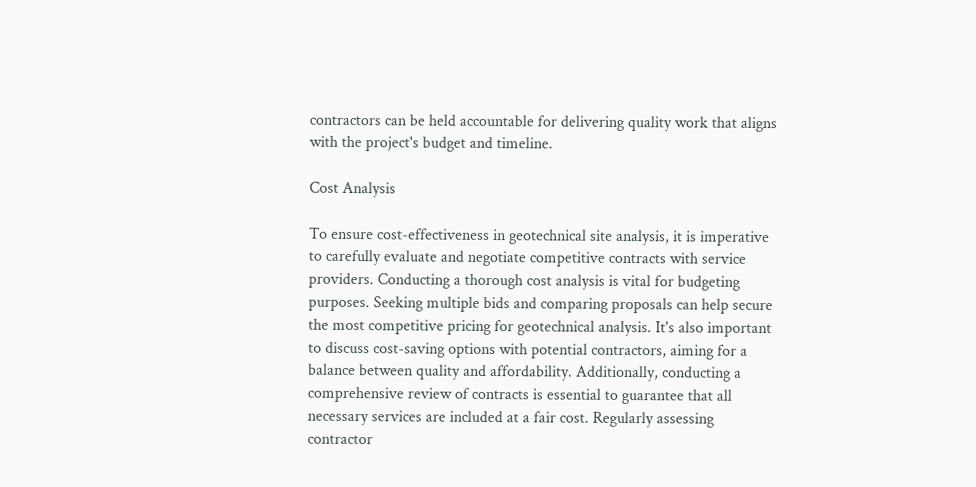contractors can be held accountable for delivering quality work that aligns with the project's budget and timeline.

Cost Analysis

To ensure cost-effectiveness in geotechnical site analysis, it is imperative to carefully evaluate and negotiate competitive contracts with service providers. Conducting a thorough cost analysis is vital for budgeting purposes. Seeking multiple bids and comparing proposals can help secure the most competitive pricing for geotechnical analysis. It's also important to discuss cost-saving options with potential contractors, aiming for a balance between quality and affordability. Additionally, conducting a comprehensive review of contracts is essential to guarantee that all necessary services are included at a fair cost. Regularly assessing contractor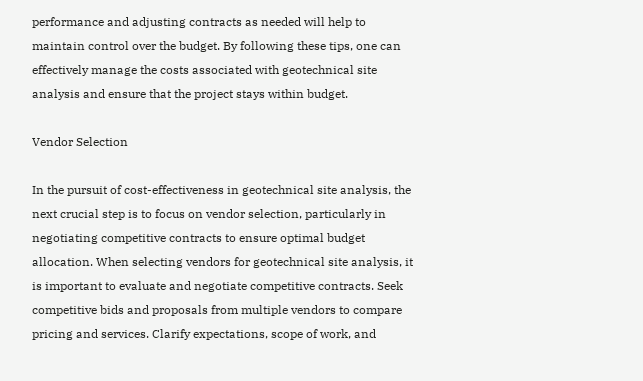performance and adjusting contracts as needed will help to maintain control over the budget. By following these tips, one can effectively manage the costs associated with geotechnical site analysis and ensure that the project stays within budget.

Vendor Selection

In the pursuit of cost-effectiveness in geotechnical site analysis, the next crucial step is to focus on vendor selection, particularly in negotiating competitive contracts to ensure optimal budget allocation. When selecting vendors for geotechnical site analysis, it is important to evaluate and negotiate competitive contracts. Seek competitive bids and proposals from multiple vendors to compare pricing and services. Clarify expectations, scope of work, and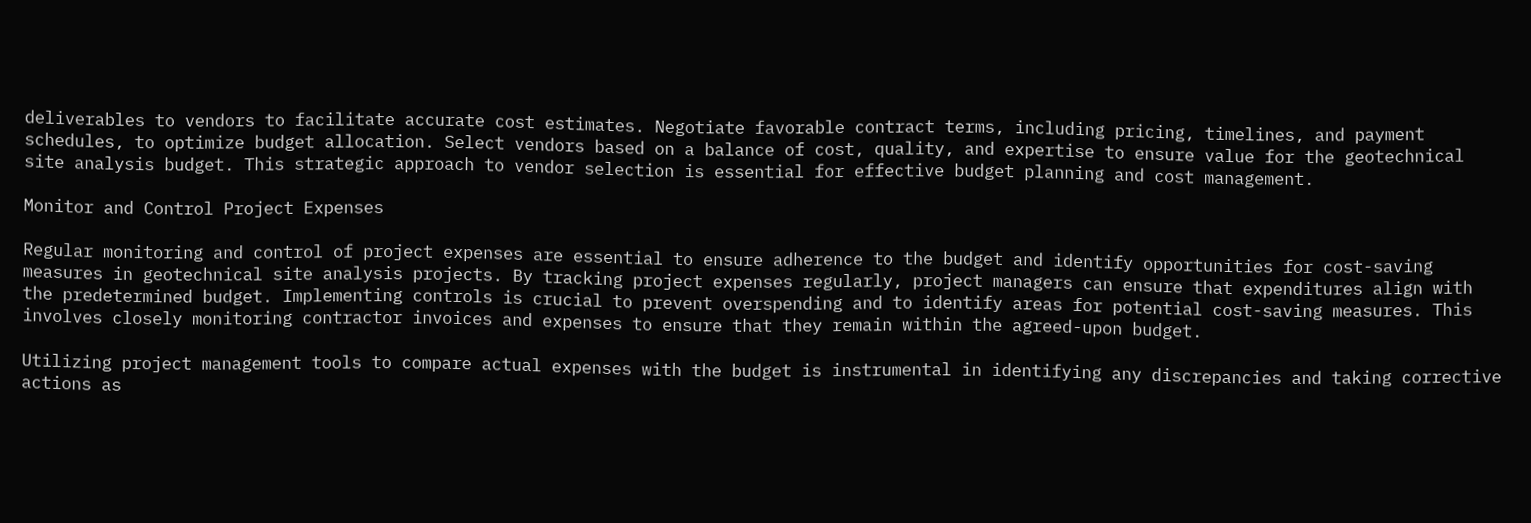deliverables to vendors to facilitate accurate cost estimates. Negotiate favorable contract terms, including pricing, timelines, and payment schedules, to optimize budget allocation. Select vendors based on a balance of cost, quality, and expertise to ensure value for the geotechnical site analysis budget. This strategic approach to vendor selection is essential for effective budget planning and cost management.

Monitor and Control Project Expenses

Regular monitoring and control of project expenses are essential to ensure adherence to the budget and identify opportunities for cost-saving measures in geotechnical site analysis projects. By tracking project expenses regularly, project managers can ensure that expenditures align with the predetermined budget. Implementing controls is crucial to prevent overspending and to identify areas for potential cost-saving measures. This involves closely monitoring contractor invoices and expenses to ensure that they remain within the agreed-upon budget.

Utilizing project management tools to compare actual expenses with the budget is instrumental in identifying any discrepancies and taking corrective actions as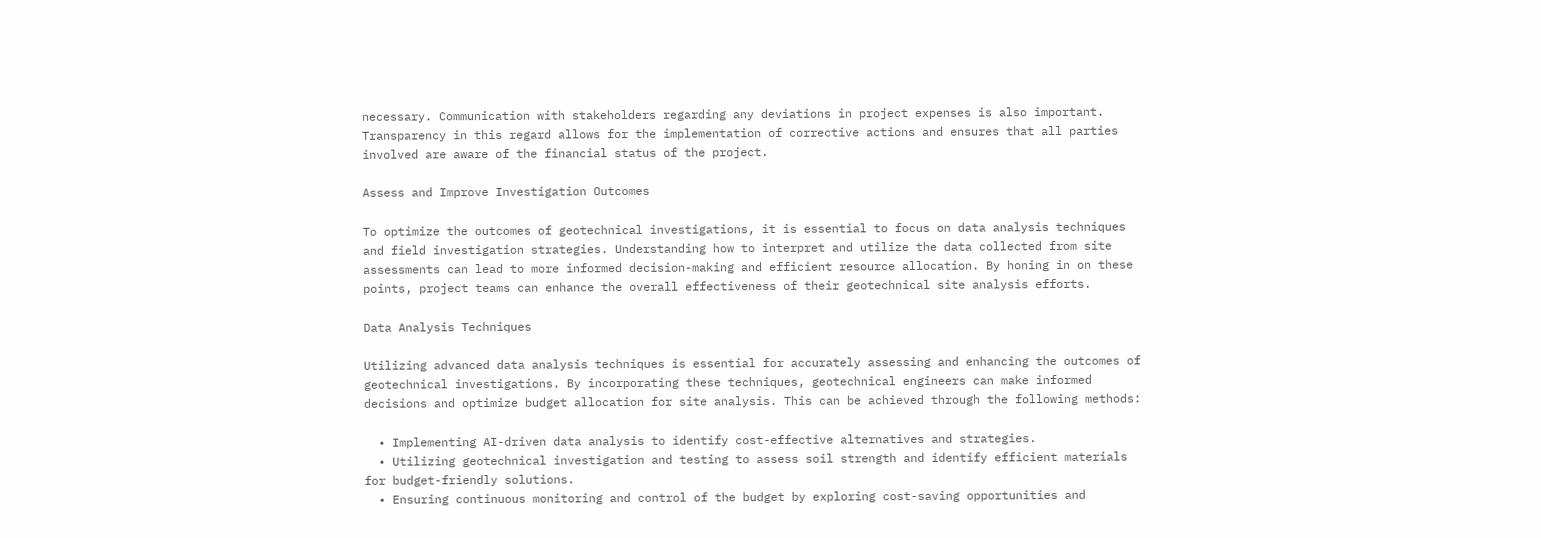necessary. Communication with stakeholders regarding any deviations in project expenses is also important. Transparency in this regard allows for the implementation of corrective actions and ensures that all parties involved are aware of the financial status of the project.

Assess and Improve Investigation Outcomes

To optimize the outcomes of geotechnical investigations, it is essential to focus on data analysis techniques and field investigation strategies. Understanding how to interpret and utilize the data collected from site assessments can lead to more informed decision-making and efficient resource allocation. By honing in on these points, project teams can enhance the overall effectiveness of their geotechnical site analysis efforts.

Data Analysis Techniques

Utilizing advanced data analysis techniques is essential for accurately assessing and enhancing the outcomes of geotechnical investigations. By incorporating these techniques, geotechnical engineers can make informed decisions and optimize budget allocation for site analysis. This can be achieved through the following methods:

  • Implementing AI-driven data analysis to identify cost-effective alternatives and strategies.
  • Utilizing geotechnical investigation and testing to assess soil strength and identify efficient materials for budget-friendly solutions.
  • Ensuring continuous monitoring and control of the budget by exploring cost-saving opportunities and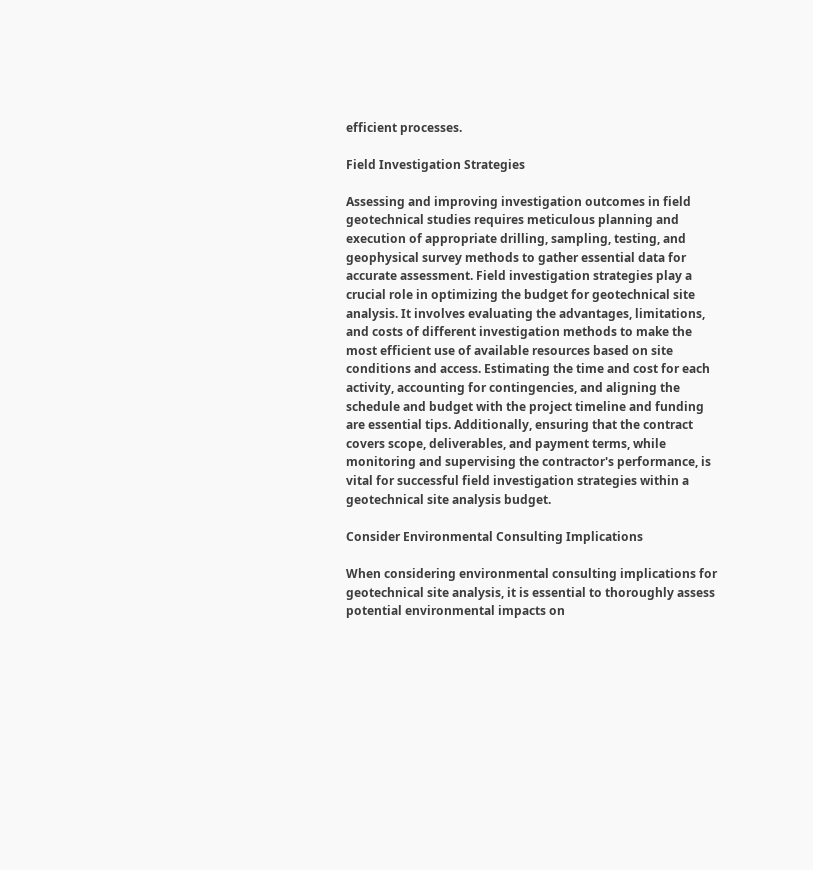efficient processes.

Field Investigation Strategies

Assessing and improving investigation outcomes in field geotechnical studies requires meticulous planning and execution of appropriate drilling, sampling, testing, and geophysical survey methods to gather essential data for accurate assessment. Field investigation strategies play a crucial role in optimizing the budget for geotechnical site analysis. It involves evaluating the advantages, limitations, and costs of different investigation methods to make the most efficient use of available resources based on site conditions and access. Estimating the time and cost for each activity, accounting for contingencies, and aligning the schedule and budget with the project timeline and funding are essential tips. Additionally, ensuring that the contract covers scope, deliverables, and payment terms, while monitoring and supervising the contractor's performance, is vital for successful field investigation strategies within a geotechnical site analysis budget.

Consider Environmental Consulting Implications

When considering environmental consulting implications for geotechnical site analysis, it is essential to thoroughly assess potential environmental impacts on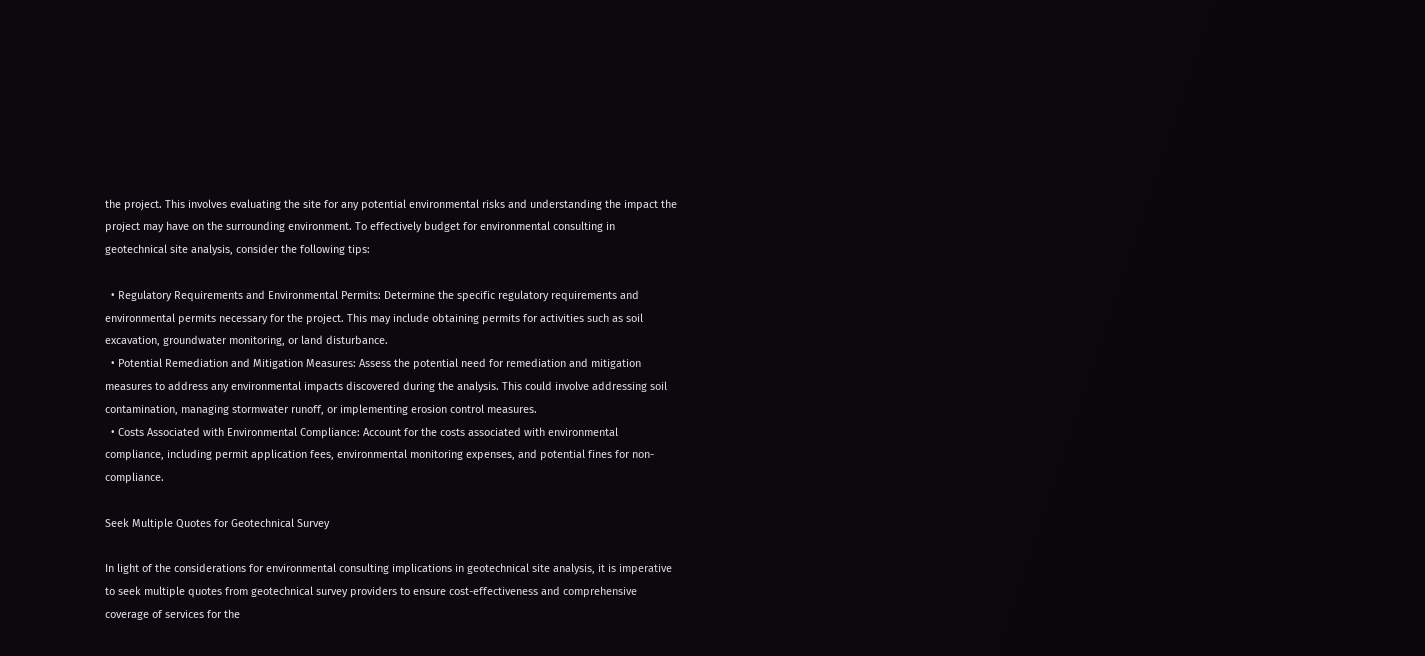the project. This involves evaluating the site for any potential environmental risks and understanding the impact the project may have on the surrounding environment. To effectively budget for environmental consulting in geotechnical site analysis, consider the following tips:

  • Regulatory Requirements and Environmental Permits: Determine the specific regulatory requirements and environmental permits necessary for the project. This may include obtaining permits for activities such as soil excavation, groundwater monitoring, or land disturbance.
  • Potential Remediation and Mitigation Measures: Assess the potential need for remediation and mitigation measures to address any environmental impacts discovered during the analysis. This could involve addressing soil contamination, managing stormwater runoff, or implementing erosion control measures.
  • Costs Associated with Environmental Compliance: Account for the costs associated with environmental compliance, including permit application fees, environmental monitoring expenses, and potential fines for non-compliance.

Seek Multiple Quotes for Geotechnical Survey

In light of the considerations for environmental consulting implications in geotechnical site analysis, it is imperative to seek multiple quotes from geotechnical survey providers to ensure cost-effectiveness and comprehensive coverage of services for the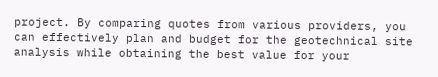project. By comparing quotes from various providers, you can effectively plan and budget for the geotechnical site analysis while obtaining the best value for your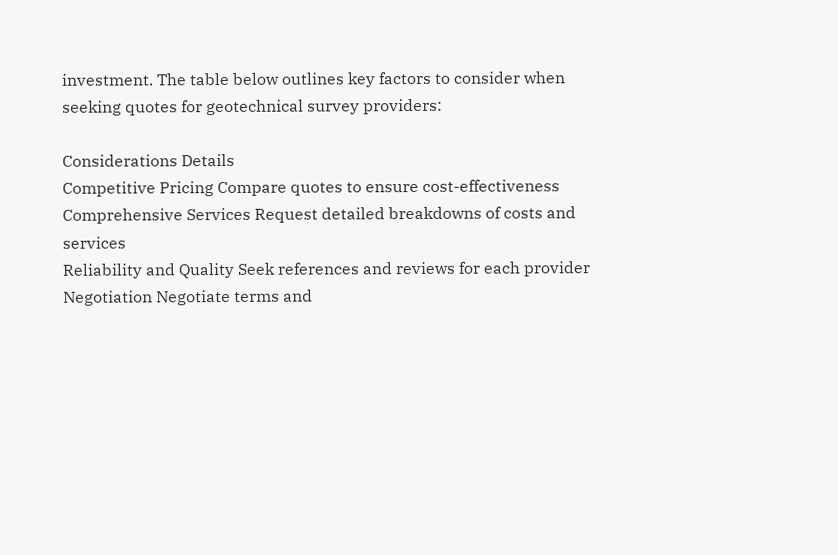investment. The table below outlines key factors to consider when seeking quotes for geotechnical survey providers:

Considerations Details
Competitive Pricing Compare quotes to ensure cost-effectiveness
Comprehensive Services Request detailed breakdowns of costs and services
Reliability and Quality Seek references and reviews for each provider
Negotiation Negotiate terms and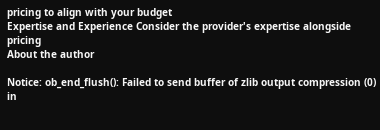pricing to align with your budget
Expertise and Experience Consider the provider's expertise alongside pricing
About the author

Notice: ob_end_flush(): Failed to send buffer of zlib output compression (0) in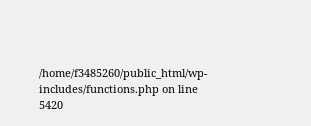/home/f3485260/public_html/wp-includes/functions.php on line 5420